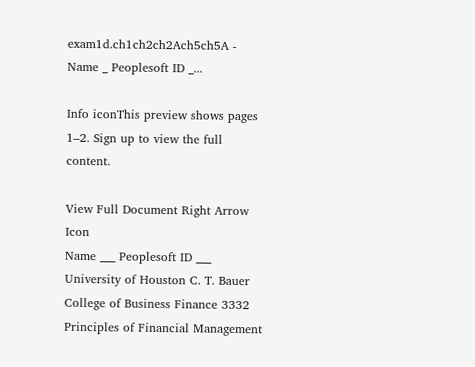exam1d.ch1ch2ch2Ach5ch5A - Name _ Peoplesoft ID _...

Info iconThis preview shows pages 1–2. Sign up to view the full content.

View Full Document Right Arrow Icon
Name ___ Peoplesoft ID ___ University of Houston C. T. Bauer College of Business Finance 3332 Principles of Financial Management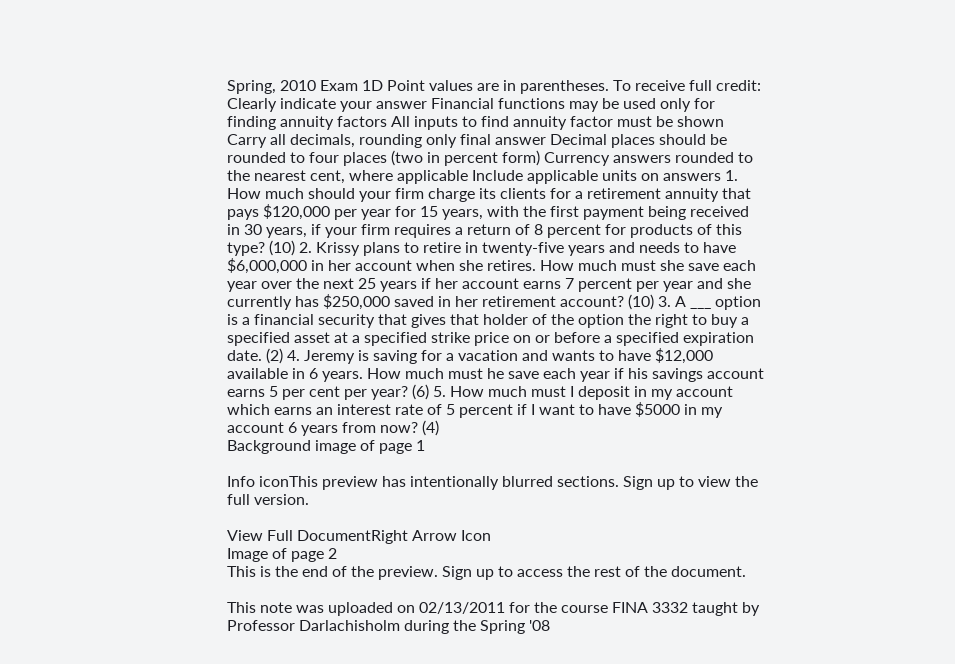Spring, 2010 Exam 1D Point values are in parentheses. To receive full credit: Clearly indicate your answer Financial functions may be used only for finding annuity factors All inputs to find annuity factor must be shown Carry all decimals, rounding only final answer Decimal places should be rounded to four places (two in percent form) Currency answers rounded to the nearest cent, where applicable Include applicable units on answers 1. How much should your firm charge its clients for a retirement annuity that pays $120,000 per year for 15 years, with the first payment being received in 30 years, if your firm requires a return of 8 percent for products of this type? (10) 2. Krissy plans to retire in twenty-five years and needs to have $6,000,000 in her account when she retires. How much must she save each year over the next 25 years if her account earns 7 percent per year and she currently has $250,000 saved in her retirement account? (10) 3. A ___ option is a financial security that gives that holder of the option the right to buy a specified asset at a specified strike price on or before a specified expiration date. (2) 4. Jeremy is saving for a vacation and wants to have $12,000 available in 6 years. How much must he save each year if his savings account earns 5 per cent per year? (6) 5. How much must I deposit in my account which earns an interest rate of 5 percent if I want to have $5000 in my account 6 years from now? (4)
Background image of page 1

Info iconThis preview has intentionally blurred sections. Sign up to view the full version.

View Full DocumentRight Arrow Icon
Image of page 2
This is the end of the preview. Sign up to access the rest of the document.

This note was uploaded on 02/13/2011 for the course FINA 3332 taught by Professor Darlachisholm during the Spring '08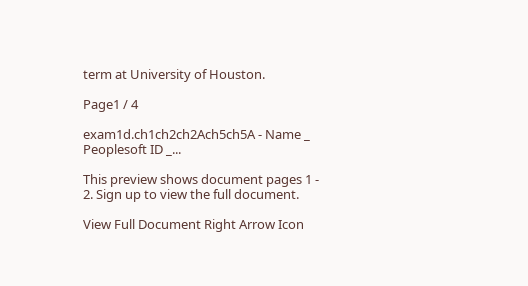term at University of Houston.

Page1 / 4

exam1d.ch1ch2ch2Ach5ch5A - Name _ Peoplesoft ID _...

This preview shows document pages 1 - 2. Sign up to view the full document.

View Full Document Right Arrow Icon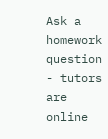Ask a homework question - tutors are online